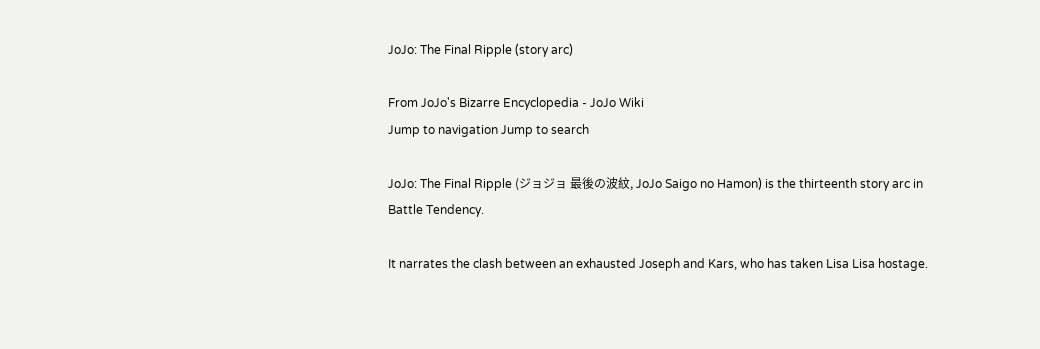JoJo: The Final Ripple (story arc)

From JoJo's Bizarre Encyclopedia - JoJo Wiki
Jump to navigation Jump to search

JoJo: The Final Ripple (ジョジョ 最後の波紋, JoJo Saigo no Hamon) is the thirteenth story arc in Battle Tendency.

It narrates the clash between an exhausted Joseph and Kars, who has taken Lisa Lisa hostage.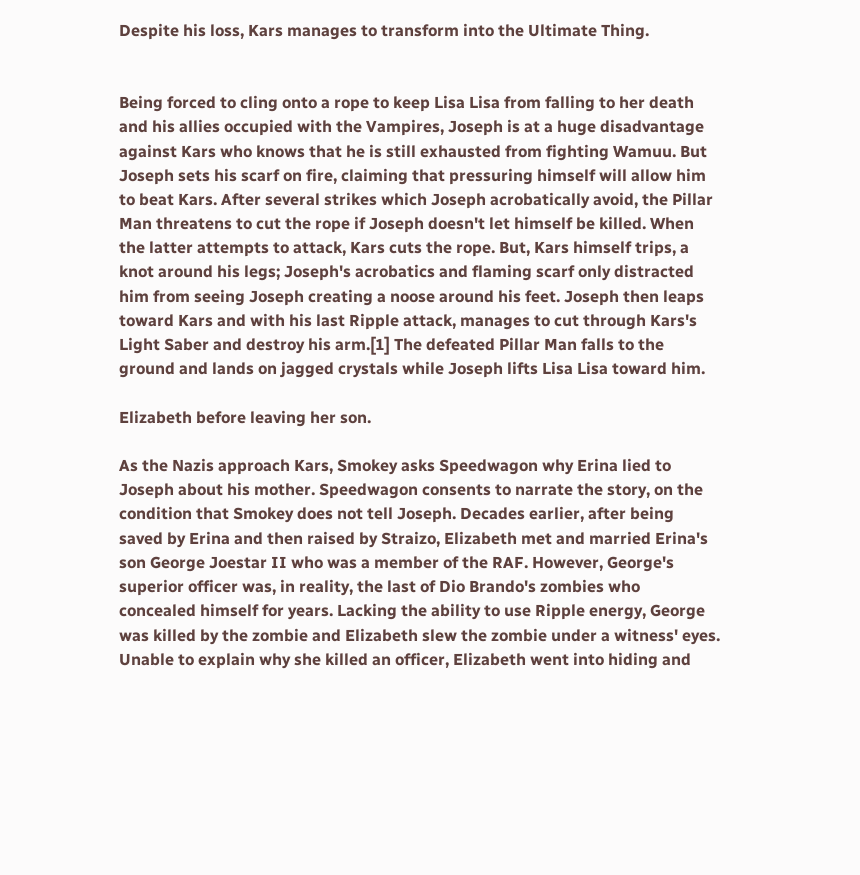Despite his loss, Kars manages to transform into the Ultimate Thing.


Being forced to cling onto a rope to keep Lisa Lisa from falling to her death and his allies occupied with the Vampires, Joseph is at a huge disadvantage against Kars who knows that he is still exhausted from fighting Wamuu. But Joseph sets his scarf on fire, claiming that pressuring himself will allow him to beat Kars. After several strikes which Joseph acrobatically avoid, the Pillar Man threatens to cut the rope if Joseph doesn't let himself be killed. When the latter attempts to attack, Kars cuts the rope. But, Kars himself trips, a knot around his legs; Joseph's acrobatics and flaming scarf only distracted him from seeing Joseph creating a noose around his feet. Joseph then leaps toward Kars and with his last Ripple attack, manages to cut through Kars's Light Saber and destroy his arm.[1] The defeated Pillar Man falls to the ground and lands on jagged crystals while Joseph lifts Lisa Lisa toward him.

Elizabeth before leaving her son.

As the Nazis approach Kars, Smokey asks Speedwagon why Erina lied to Joseph about his mother. Speedwagon consents to narrate the story, on the condition that Smokey does not tell Joseph. Decades earlier, after being saved by Erina and then raised by Straizo, Elizabeth met and married Erina's son George Joestar II who was a member of the RAF. However, George's superior officer was, in reality, the last of Dio Brando's zombies who concealed himself for years. Lacking the ability to use Ripple energy, George was killed by the zombie and Elizabeth slew the zombie under a witness' eyes. Unable to explain why she killed an officer, Elizabeth went into hiding and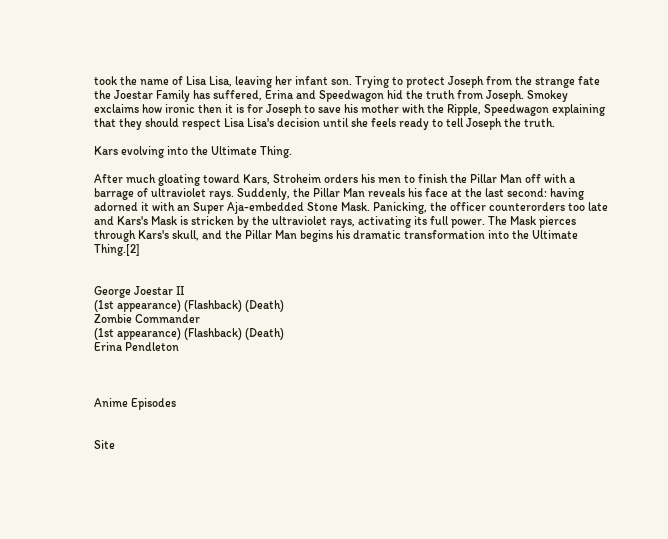took the name of Lisa Lisa, leaving her infant son. Trying to protect Joseph from the strange fate the Joestar Family has suffered, Erina and Speedwagon hid the truth from Joseph. Smokey exclaims how ironic then it is for Joseph to save his mother with the Ripple, Speedwagon explaining that they should respect Lisa Lisa's decision until she feels ready to tell Joseph the truth.

Kars evolving into the Ultimate Thing.

After much gloating toward Kars, Stroheim orders his men to finish the Pillar Man off with a barrage of ultraviolet rays. Suddenly, the Pillar Man reveals his face at the last second: having adorned it with an Super Aja-embedded Stone Mask. Panicking, the officer counterorders too late and Kars's Mask is stricken by the ultraviolet rays, activating its full power. The Mask pierces through Kars's skull, and the Pillar Man begins his dramatic transformation into the Ultimate Thing.[2]


George Joestar II
(1st appearance) (Flashback) (Death)
Zombie Commander
(1st appearance) (Flashback) (Death)
Erina Pendleton



Anime Episodes


Site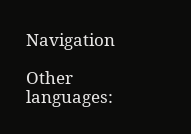Navigation

Other languages: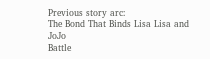Previous story arc:
The Bond That Binds Lisa Lisa and JoJo
Battle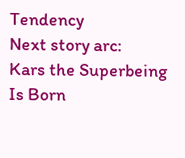Tendency
Next story arc:
Kars the Superbeing Is Born